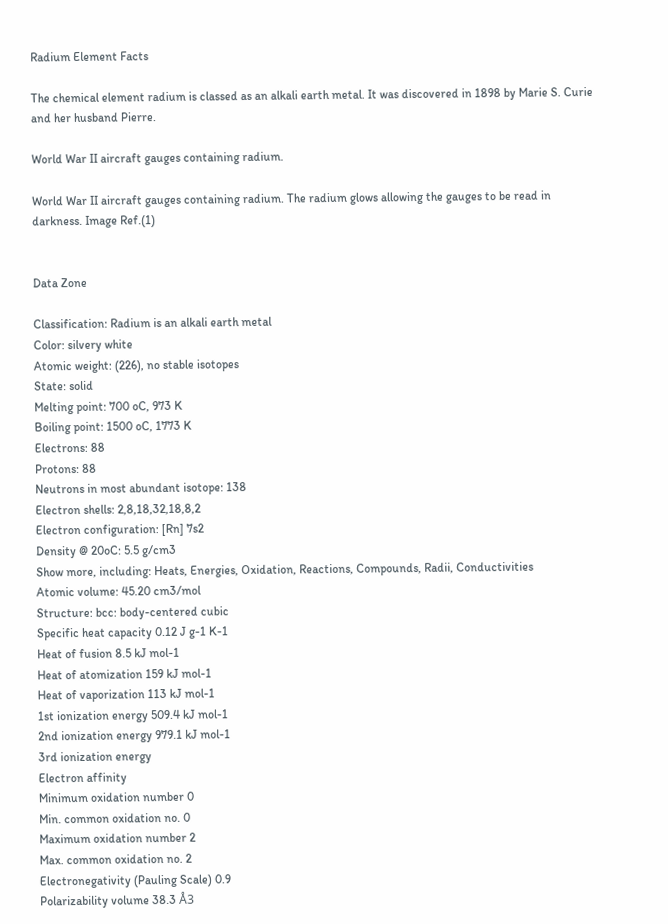Radium Element Facts

The chemical element radium is classed as an alkali earth metal. It was discovered in 1898 by Marie S. Curie and her husband Pierre.

World War II aircraft gauges containing radium.

World War II aircraft gauges containing radium. The radium glows allowing the gauges to be read in darkness. Image Ref.(1)


Data Zone

Classification: Radium is an alkali earth metal
Color: silvery white
Atomic weight: (226), no stable isotopes
State: solid
Melting point: 700 oC, 973 K
Boiling point: 1500 oC, 1773 K
Electrons: 88
Protons: 88
Neutrons in most abundant isotope: 138
Electron shells: 2,8,18,32,18,8,2
Electron configuration: [Rn] 7s2
Density @ 20oC: 5.5 g/cm3
Show more, including: Heats, Energies, Oxidation, Reactions, Compounds, Radii, Conductivities
Atomic volume: 45.20 cm3/mol
Structure: bcc: body-centered cubic
Specific heat capacity 0.12 J g-1 K-1
Heat of fusion 8.5 kJ mol-1
Heat of atomization 159 kJ mol-1
Heat of vaporization 113 kJ mol-1
1st ionization energy 509.4 kJ mol-1
2nd ionization energy 979.1 kJ mol-1
3rd ionization energy
Electron affinity
Minimum oxidation number 0
Min. common oxidation no. 0
Maximum oxidation number 2
Max. common oxidation no. 2
Electronegativity (Pauling Scale) 0.9
Polarizability volume 38.3 Å3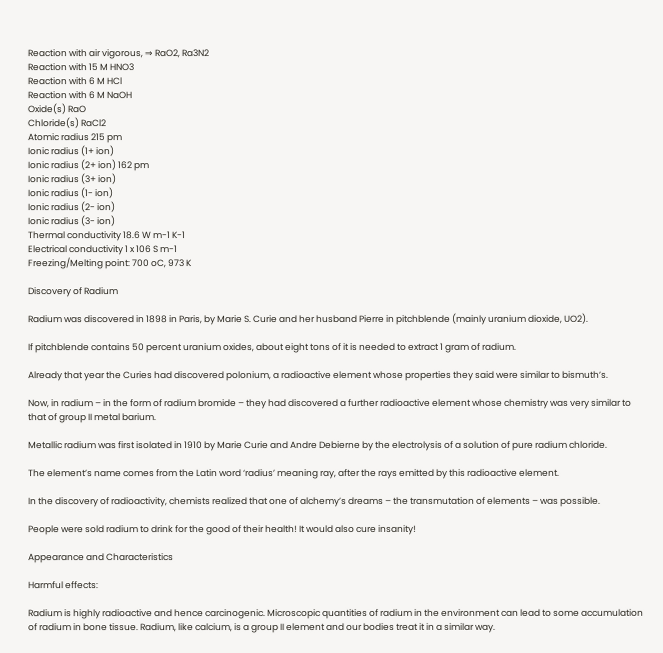Reaction with air vigorous, ⇒ RaO2, Ra3N2
Reaction with 15 M HNO3
Reaction with 6 M HCl
Reaction with 6 M NaOH
Oxide(s) RaO
Chloride(s) RaCl2
Atomic radius 215 pm
Ionic radius (1+ ion)
Ionic radius (2+ ion) 162 pm
Ionic radius (3+ ion)
Ionic radius (1- ion)
Ionic radius (2- ion)
Ionic radius (3- ion)
Thermal conductivity 18.6 W m-1 K-1
Electrical conductivity 1 x 106 S m-1
Freezing/Melting point: 700 oC, 973 K

Discovery of Radium

Radium was discovered in 1898 in Paris, by Marie S. Curie and her husband Pierre in pitchblende (mainly uranium dioxide, UO2).

If pitchblende contains 50 percent uranium oxides, about eight tons of it is needed to extract 1 gram of radium.

Already that year the Curies had discovered polonium, a radioactive element whose properties they said were similar to bismuth’s.

Now, in radium – in the form of radium bromide – they had discovered a further radioactive element whose chemistry was very similar to that of group II metal barium.

Metallic radium was first isolated in 1910 by Marie Curie and Andre Debierne by the electrolysis of a solution of pure radium chloride.

The element’s name comes from the Latin word ‘radius’ meaning ray, after the rays emitted by this radioactive element.

In the discovery of radioactivity, chemists realized that one of alchemy’s dreams – the transmutation of elements – was possible.

People were sold radium to drink for the good of their health! It would also cure insanity!

Appearance and Characteristics

Harmful effects:

Radium is highly radioactive and hence carcinogenic. Microscopic quantities of radium in the environment can lead to some accumulation of radium in bone tissue. Radium, like calcium, is a group II element and our bodies treat it in a similar way.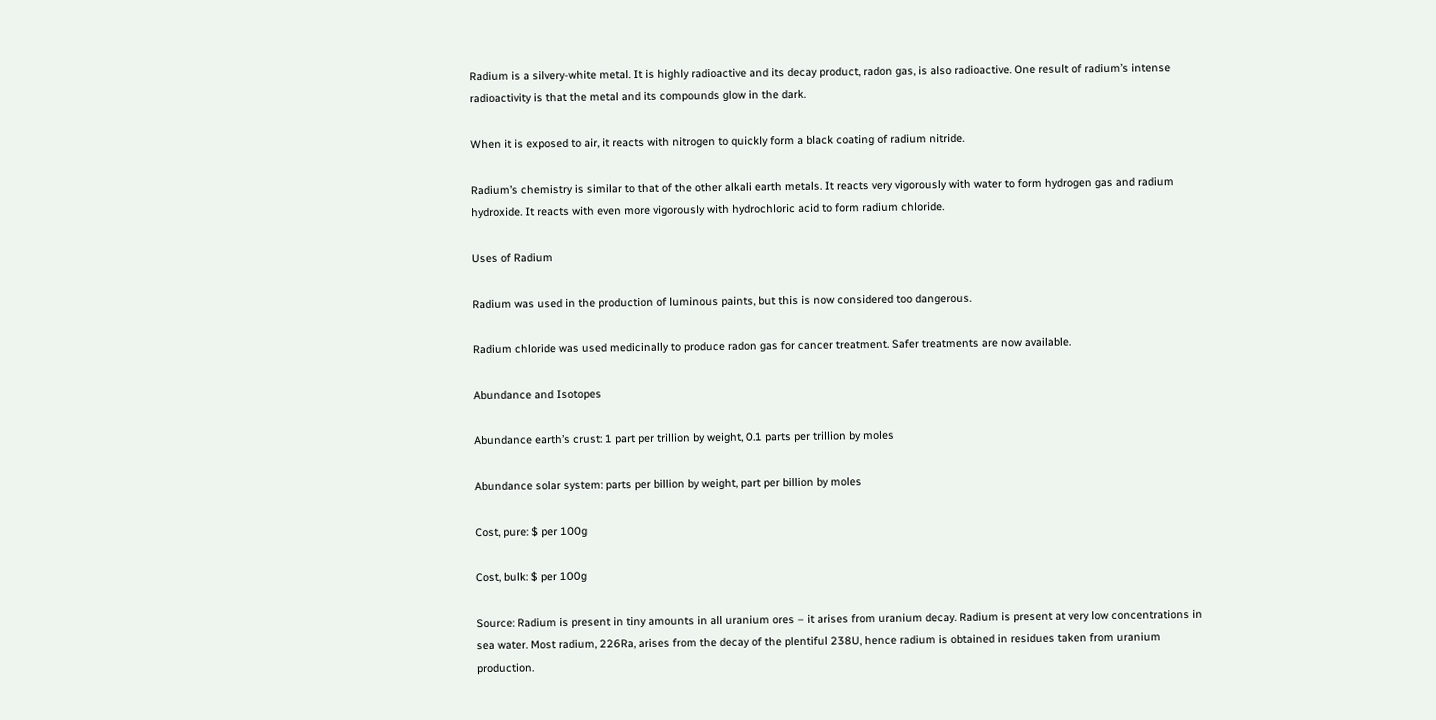Radium is a silvery-white metal. It is highly radioactive and its decay product, radon gas, is also radioactive. One result of radium’s intense radioactivity is that the metal and its compounds glow in the dark.

When it is exposed to air, it reacts with nitrogen to quickly form a black coating of radium nitride.

Radium’s chemistry is similar to that of the other alkali earth metals. It reacts very vigorously with water to form hydrogen gas and radium hydroxide. It reacts with even more vigorously with hydrochloric acid to form radium chloride.

Uses of Radium

Radium was used in the production of luminous paints, but this is now considered too dangerous.

Radium chloride was used medicinally to produce radon gas for cancer treatment. Safer treatments are now available.

Abundance and Isotopes

Abundance earth’s crust: 1 part per trillion by weight, 0.1 parts per trillion by moles

Abundance solar system: parts per billion by weight, part per billion by moles

Cost, pure: $ per 100g

Cost, bulk: $ per 100g

Source: Radium is present in tiny amounts in all uranium ores – it arises from uranium decay. Radium is present at very low concentrations in sea water. Most radium, 226Ra, arises from the decay of the plentiful 238U, hence radium is obtained in residues taken from uranium production.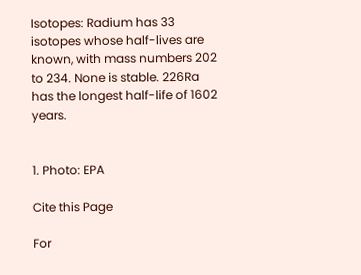Isotopes: Radium has 33 isotopes whose half-lives are known, with mass numbers 202 to 234. None is stable. 226Ra has the longest half-life of 1602 years.


1. Photo: EPA

Cite this Page

For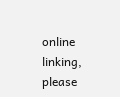online linking, please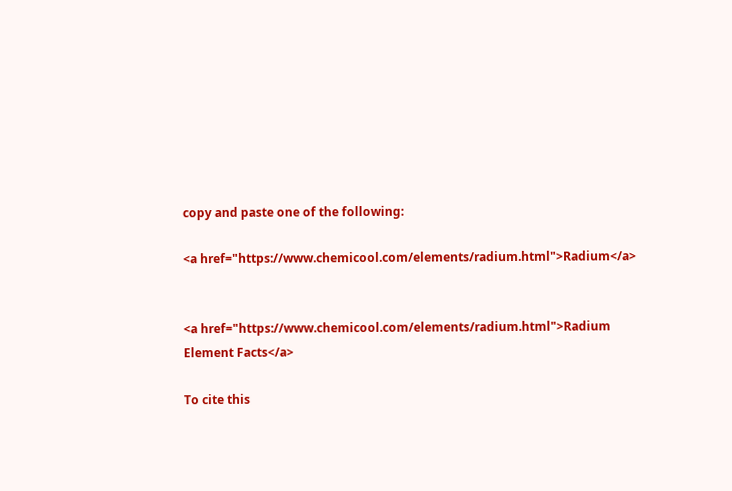copy and paste one of the following:

<a href="https://www.chemicool.com/elements/radium.html">Radium</a>


<a href="https://www.chemicool.com/elements/radium.html">Radium Element Facts</a>

To cite this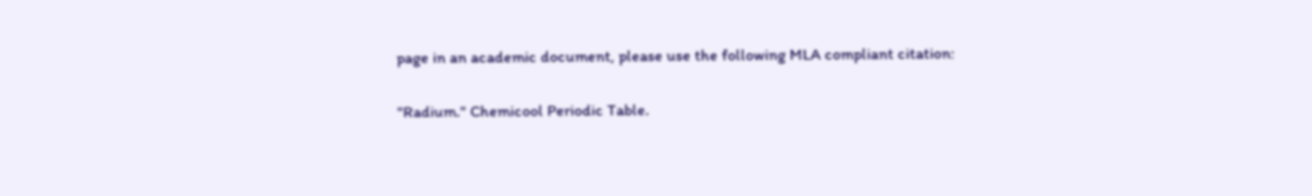page in an academic document, please use the following MLA compliant citation:

"Radium." Chemicool Periodic Table.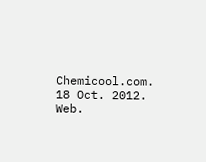Chemicool.com. 18 Oct. 2012. Web.